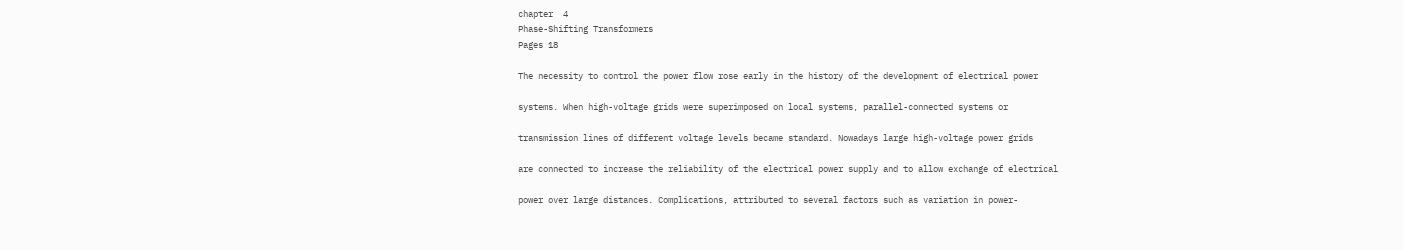chapter  4
Phase-Shifting Transformers
Pages 18

The necessity to control the power flow rose early in the history of the development of electrical power

systems. When high-voltage grids were superimposed on local systems, parallel-connected systems or

transmission lines of different voltage levels became standard. Nowadays large high-voltage power grids

are connected to increase the reliability of the electrical power supply and to allow exchange of electrical

power over large distances. Complications, attributed to several factors such as variation in power-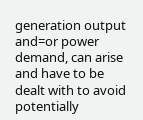generation output and=or power demand, can arise and have to be dealt with to avoid potentially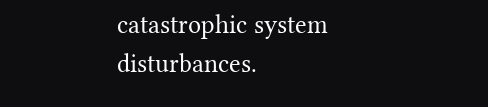catastrophic system disturbances.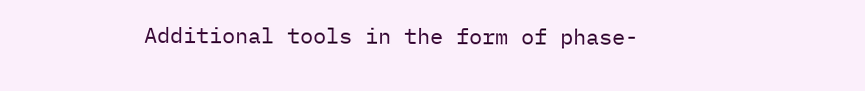Additional tools in the form of phase-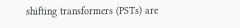shifting transformers (PSTs) are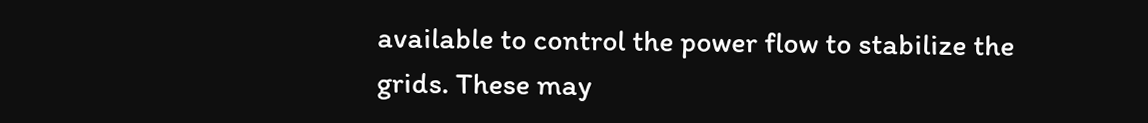available to control the power flow to stabilize the grids. These may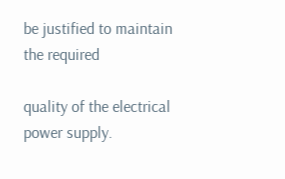be justified to maintain the required

quality of the electrical power supply.